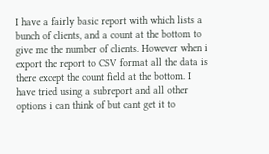I have a fairly basic report with which lists a bunch of clients, and a count at the bottom to give me the number of clients. However when i export the report to CSV format all the data is there except the count field at the bottom. I have tried using a subreport and all other options i can think of but cant get it to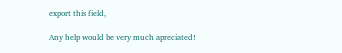export this field,

Any help would be very much apreciated!